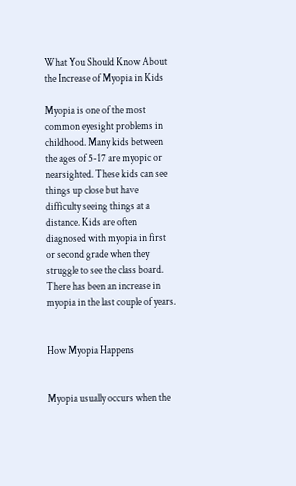What You Should Know About the Increase of Myopia in Kids

Myopia is one of the most common eyesight problems in childhood. Many kids between the ages of 5-17 are myopic or nearsighted. These kids can see things up close but have difficulty seeing things at a distance. Kids are often diagnosed with myopia in first or second grade when they struggle to see the class board. There has been an increase in myopia in the last couple of years.


How Myopia Happens


Myopia usually occurs when the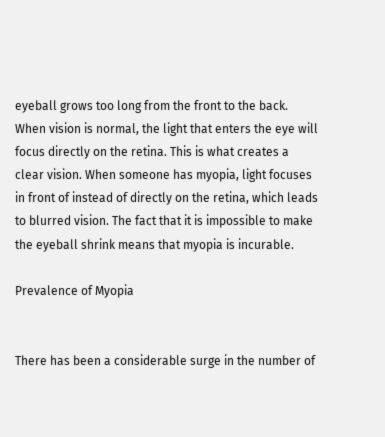eyeball grows too long from the front to the back. When vision is normal, the light that enters the eye will focus directly on the retina. This is what creates a clear vision. When someone has myopia, light focuses in front of instead of directly on the retina, which leads to blurred vision. The fact that it is impossible to make the eyeball shrink means that myopia is incurable.

Prevalence of Myopia


There has been a considerable surge in the number of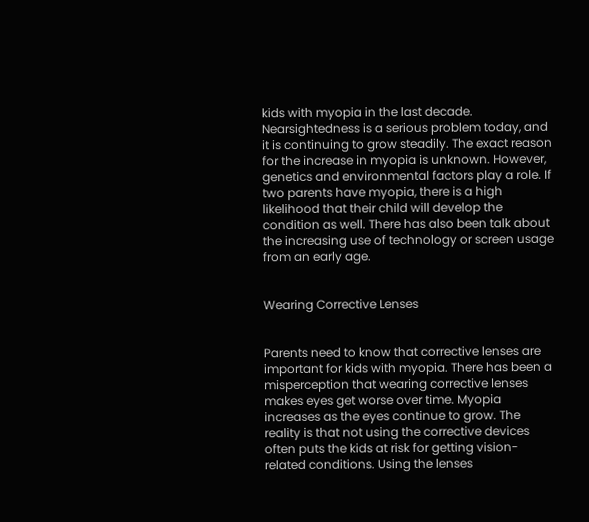kids with myopia in the last decade. Nearsightedness is a serious problem today, and it is continuing to grow steadily. The exact reason for the increase in myopia is unknown. However, genetics and environmental factors play a role. If two parents have myopia, there is a high likelihood that their child will develop the condition as well. There has also been talk about the increasing use of technology or screen usage from an early age.


Wearing Corrective Lenses


Parents need to know that corrective lenses are important for kids with myopia. There has been a misperception that wearing corrective lenses makes eyes get worse over time. Myopia increases as the eyes continue to grow. The reality is that not using the corrective devices often puts the kids at risk for getting vision-related conditions. Using the lenses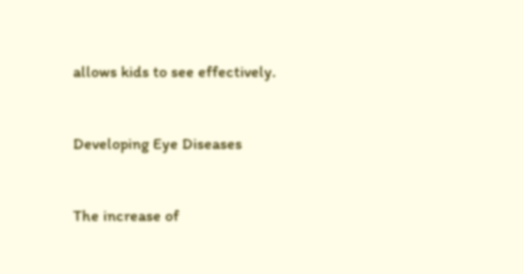allows kids to see effectively.


Developing Eye Diseases


The increase of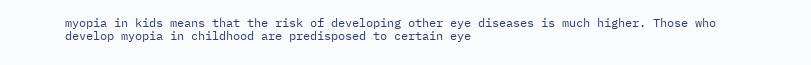myopia in kids means that the risk of developing other eye diseases is much higher. Those who develop myopia in childhood are predisposed to certain eye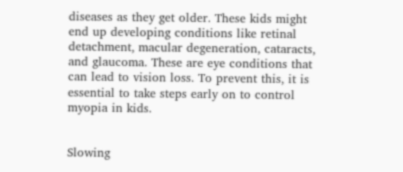diseases as they get older. These kids might end up developing conditions like retinal detachment, macular degeneration, cataracts, and glaucoma. These are eye conditions that can lead to vision loss. To prevent this, it is essential to take steps early on to control myopia in kids.


Slowing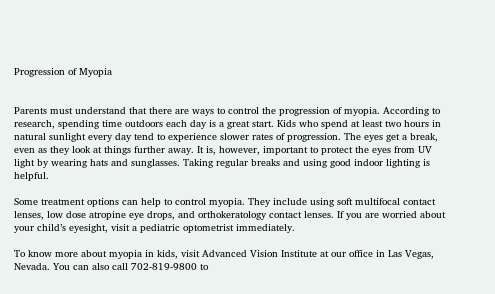Progression of Myopia


Parents must understand that there are ways to control the progression of myopia. According to research, spending time outdoors each day is a great start. Kids who spend at least two hours in natural sunlight every day tend to experience slower rates of progression. The eyes get a break, even as they look at things further away. It is, however, important to protect the eyes from UV light by wearing hats and sunglasses. Taking regular breaks and using good indoor lighting is helpful.

Some treatment options can help to control myopia. They include using soft multifocal contact lenses, low dose atropine eye drops, and orthokeratology contact lenses. If you are worried about your child’s eyesight, visit a pediatric optometrist immediately.

To know more about myopia in kids, visit Advanced Vision Institute at our office in Las Vegas, Nevada. You can also call 702-819-9800 to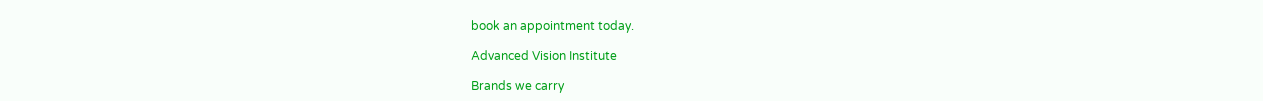book an appointment today.

Advanced Vision Institute

Brands we carry